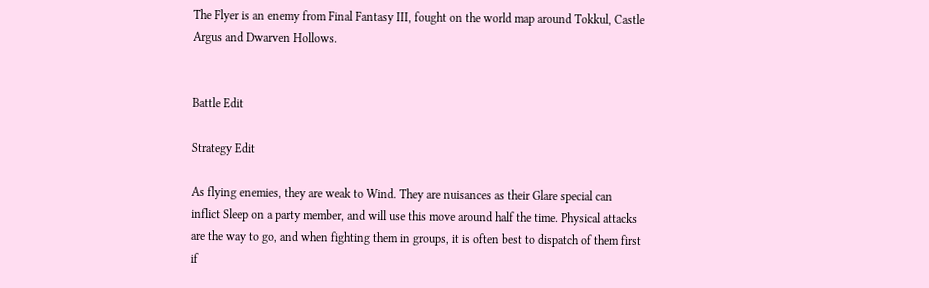The Flyer is an enemy from Final Fantasy III, fought on the world map around Tokkul, Castle Argus and Dwarven Hollows.


Battle Edit

Strategy Edit

As flying enemies, they are weak to Wind. They are nuisances as their Glare special can inflict Sleep on a party member, and will use this move around half the time. Physical attacks are the way to go, and when fighting them in groups, it is often best to dispatch of them first if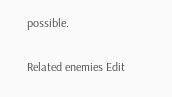possible.

Related enemies Edit